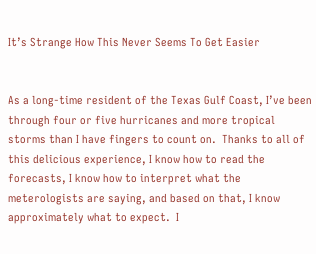It’s Strange How This Never Seems To Get Easier


As a long-time resident of the Texas Gulf Coast, I’ve been through four or five hurricanes and more tropical storms than I have fingers to count on.  Thanks to all of this delicious experience, I know how to read the forecasts, I know how to interpret what the meterologists are saying, and based on that, I know approximately what to expect.  I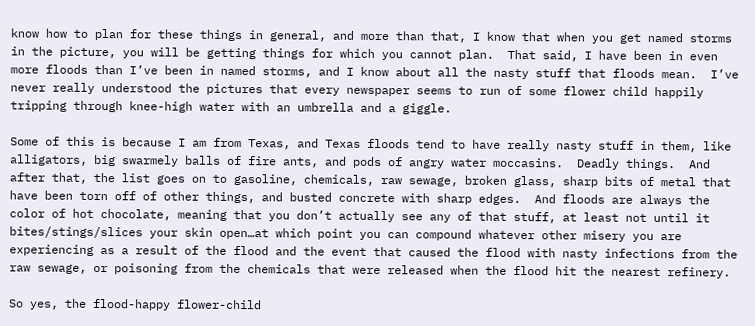know how to plan for these things in general, and more than that, I know that when you get named storms in the picture, you will be getting things for which you cannot plan.  That said, I have been in even more floods than I’ve been in named storms, and I know about all the nasty stuff that floods mean.  I’ve never really understood the pictures that every newspaper seems to run of some flower child happily tripping through knee-high water with an umbrella and a giggle.

Some of this is because I am from Texas, and Texas floods tend to have really nasty stuff in them, like alligators, big swarmely balls of fire ants, and pods of angry water moccasins.  Deadly things.  And after that, the list goes on to gasoline, chemicals, raw sewage, broken glass, sharp bits of metal that have been torn off of other things, and busted concrete with sharp edges.  And floods are always the color of hot chocolate, meaning that you don’t actually see any of that stuff, at least not until it bites/stings/slices your skin open…at which point you can compound whatever other misery you are experiencing as a result of the flood and the event that caused the flood with nasty infections from the raw sewage, or poisoning from the chemicals that were released when the flood hit the nearest refinery.

So yes, the flood-happy flower-child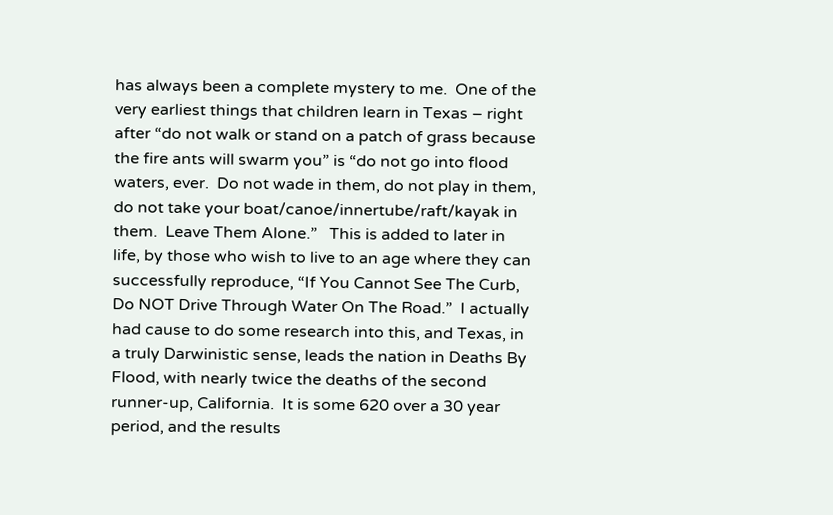has always been a complete mystery to me.  One of the very earliest things that children learn in Texas – right after “do not walk or stand on a patch of grass because the fire ants will swarm you” is “do not go into flood waters, ever.  Do not wade in them, do not play in them, do not take your boat/canoe/innertube/raft/kayak in them.  Leave Them Alone.”   This is added to later in life, by those who wish to live to an age where they can successfully reproduce, “If You Cannot See The Curb, Do NOT Drive Through Water On The Road.”  I actually had cause to do some research into this, and Texas, in a truly Darwinistic sense, leads the nation in Deaths By Flood, with nearly twice the deaths of the second runner-up, California.  It is some 620 over a 30 year period, and the results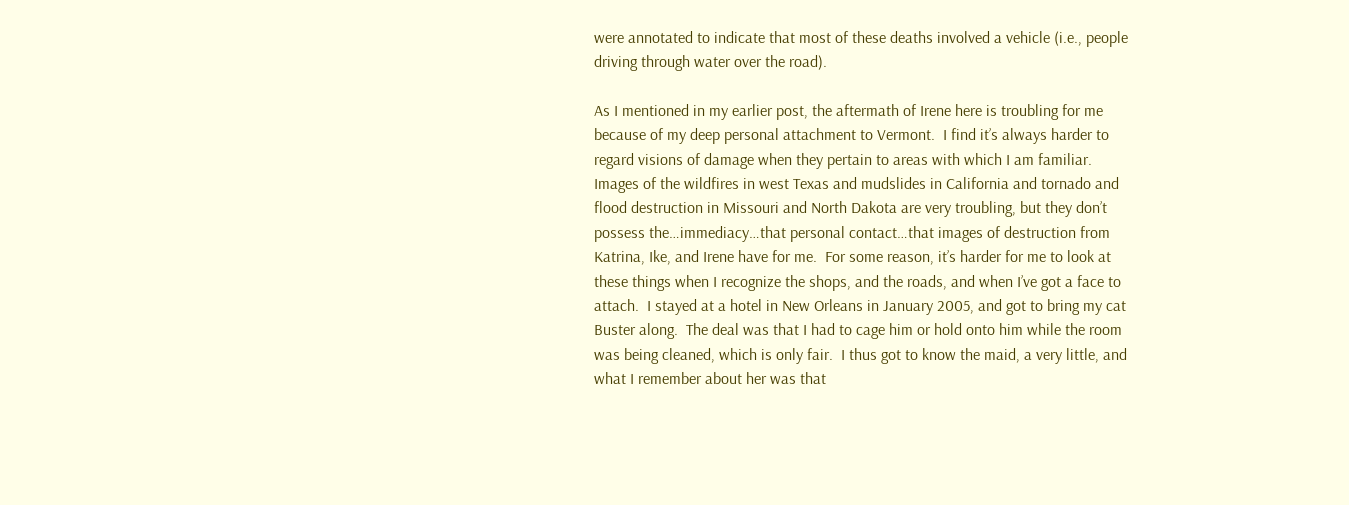were annotated to indicate that most of these deaths involved a vehicle (i.e., people driving through water over the road).

As I mentioned in my earlier post, the aftermath of Irene here is troubling for me because of my deep personal attachment to Vermont.  I find it’s always harder to regard visions of damage when they pertain to areas with which I am familiar. Images of the wildfires in west Texas and mudslides in California and tornado and flood destruction in Missouri and North Dakota are very troubling, but they don’t possess the…immediacy…that personal contact…that images of destruction from Katrina, Ike, and Irene have for me.  For some reason, it’s harder for me to look at these things when I recognize the shops, and the roads, and when I’ve got a face to attach.  I stayed at a hotel in New Orleans in January 2005, and got to bring my cat Buster along.  The deal was that I had to cage him or hold onto him while the room was being cleaned, which is only fair.  I thus got to know the maid, a very little, and what I remember about her was that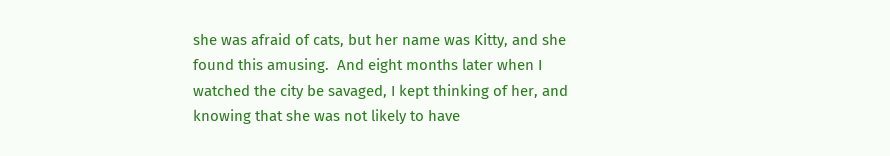she was afraid of cats, but her name was Kitty, and she found this amusing.  And eight months later when I watched the city be savaged, I kept thinking of her, and knowing that she was not likely to have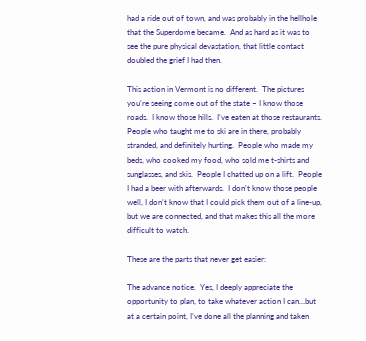had a ride out of town, and was probably in the hellhole that the Superdome became.  And as hard as it was to see the pure physical devastation, that little contact doubled the grief I had then.

This action in Vermont is no different.  The pictures you’re seeing come out of the state – I know those roads.  I know those hills.  I’ve eaten at those restaurants.  People who taught me to ski are in there, probably stranded, and definitely hurting.  People who made my beds, who cooked my food, who sold me t-shirts and sunglasses, and skis.  People I chatted up on a lift.  People I had a beer with afterwards.  I don’t know those people well, I don’t know that I could pick them out of a line-up, but we are connected, and that makes this all the more difficult to watch.

These are the parts that never get easier:

The advance notice.  Yes, I deeply appreciate the opportunity to plan, to take whatever action I can…but at a certain point, I’ve done all the planning and taken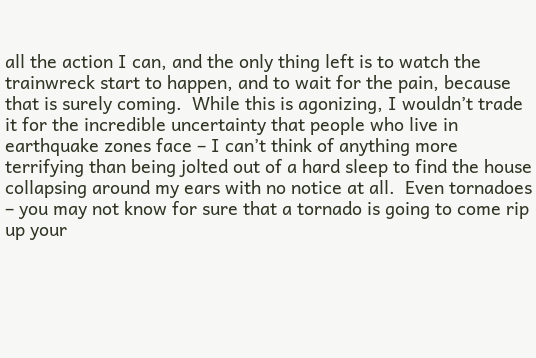all the action I can, and the only thing left is to watch the trainwreck start to happen, and to wait for the pain, because that is surely coming.  While this is agonizing, I wouldn’t trade it for the incredible uncertainty that people who live in earthquake zones face – I can’t think of anything more terrifying than being jolted out of a hard sleep to find the house collapsing around my ears with no notice at all.  Even tornadoes – you may not know for sure that a tornado is going to come rip up your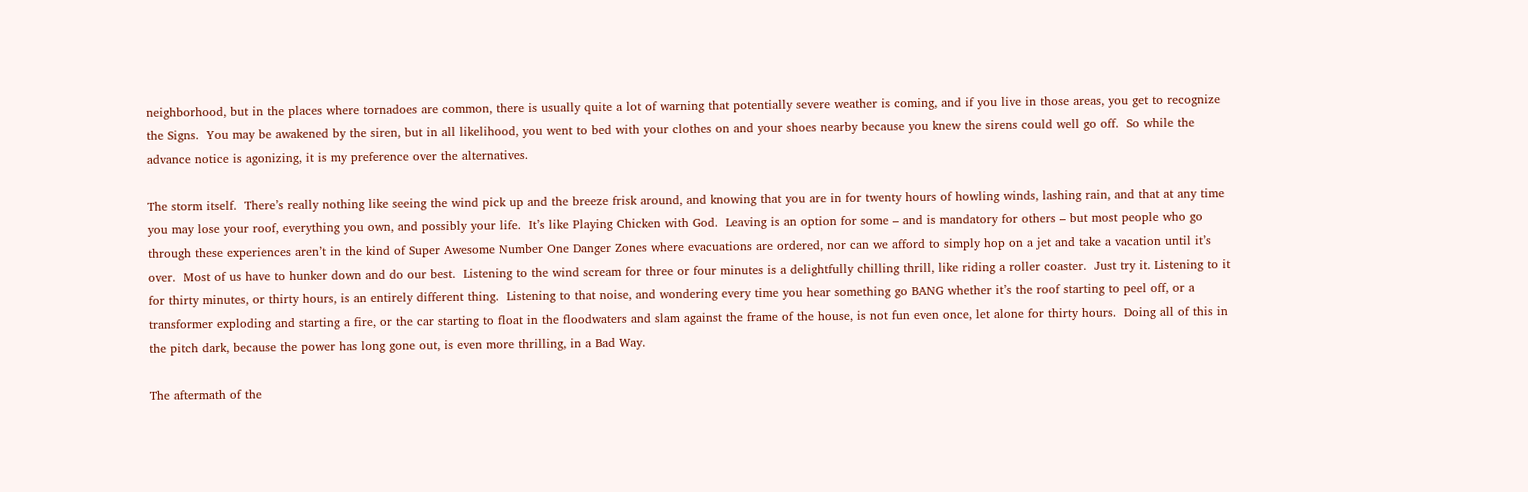neighborhood, but in the places where tornadoes are common, there is usually quite a lot of warning that potentially severe weather is coming, and if you live in those areas, you get to recognize the Signs.  You may be awakened by the siren, but in all likelihood, you went to bed with your clothes on and your shoes nearby because you knew the sirens could well go off.  So while the advance notice is agonizing, it is my preference over the alternatives.

The storm itself.  There’s really nothing like seeing the wind pick up and the breeze frisk around, and knowing that you are in for twenty hours of howling winds, lashing rain, and that at any time you may lose your roof, everything you own, and possibly your life.  It’s like Playing Chicken with God.  Leaving is an option for some – and is mandatory for others – but most people who go through these experiences aren’t in the kind of Super Awesome Number One Danger Zones where evacuations are ordered, nor can we afford to simply hop on a jet and take a vacation until it’s over.  Most of us have to hunker down and do our best.  Listening to the wind scream for three or four minutes is a delightfully chilling thrill, like riding a roller coaster.  Just try it. Listening to it for thirty minutes, or thirty hours, is an entirely different thing.  Listening to that noise, and wondering every time you hear something go BANG whether it’s the roof starting to peel off, or a transformer exploding and starting a fire, or the car starting to float in the floodwaters and slam against the frame of the house, is not fun even once, let alone for thirty hours.  Doing all of this in the pitch dark, because the power has long gone out, is even more thrilling, in a Bad Way.

The aftermath of the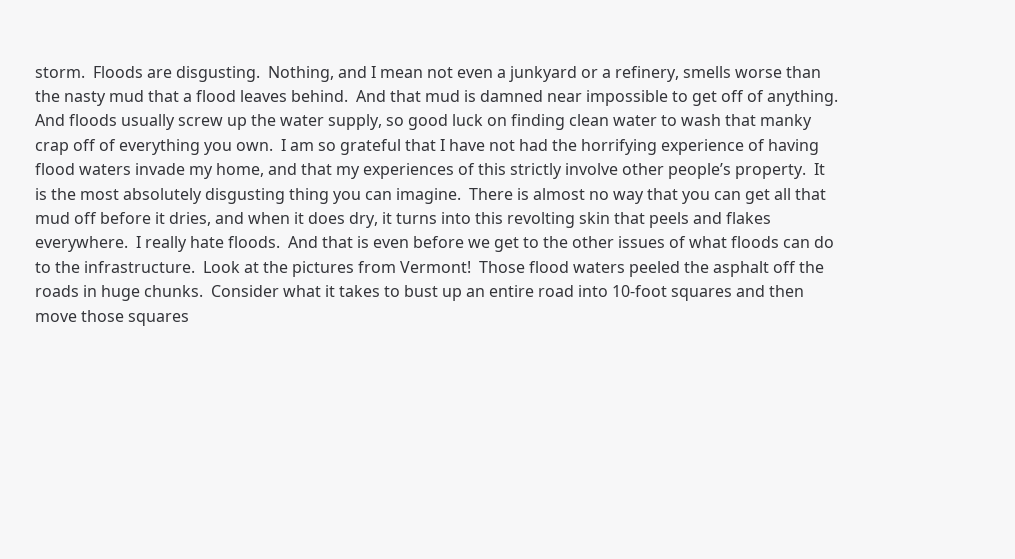storm.  Floods are disgusting.  Nothing, and I mean not even a junkyard or a refinery, smells worse than the nasty mud that a flood leaves behind.  And that mud is damned near impossible to get off of anything.  And floods usually screw up the water supply, so good luck on finding clean water to wash that manky crap off of everything you own.  I am so grateful that I have not had the horrifying experience of having flood waters invade my home, and that my experiences of this strictly involve other people’s property.  It is the most absolutely disgusting thing you can imagine.  There is almost no way that you can get all that mud off before it dries, and when it does dry, it turns into this revolting skin that peels and flakes everywhere.  I really hate floods.  And that is even before we get to the other issues of what floods can do to the infrastructure.  Look at the pictures from Vermont!  Those flood waters peeled the asphalt off the roads in huge chunks.  Consider what it takes to bust up an entire road into 10-foot squares and then move those squares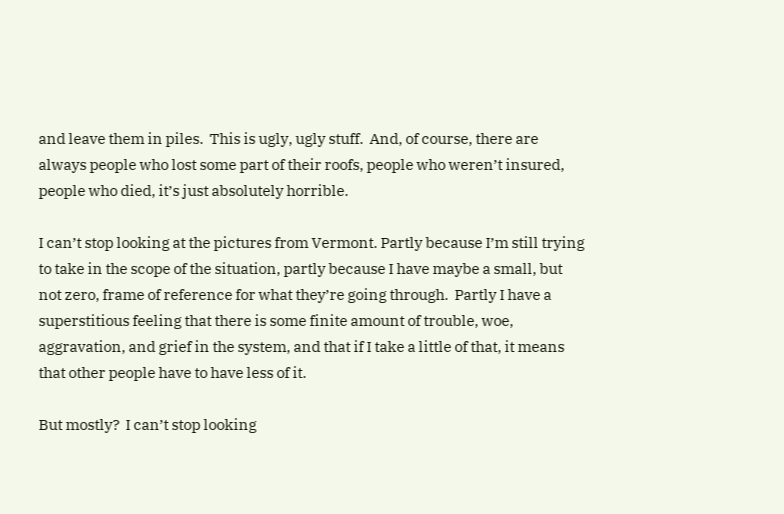and leave them in piles.  This is ugly, ugly stuff.  And, of course, there are always people who lost some part of their roofs, people who weren’t insured, people who died, it’s just absolutely horrible.

I can’t stop looking at the pictures from Vermont. Partly because I’m still trying to take in the scope of the situation, partly because I have maybe a small, but not zero, frame of reference for what they’re going through.  Partly I have a superstitious feeling that there is some finite amount of trouble, woe, aggravation, and grief in the system, and that if I take a little of that, it means that other people have to have less of it.

But mostly?  I can’t stop looking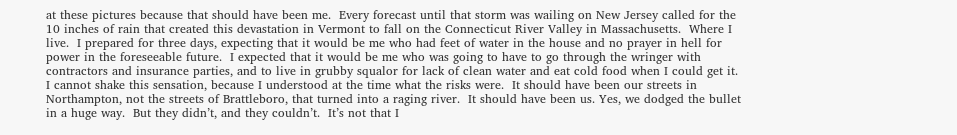at these pictures because that should have been me.  Every forecast until that storm was wailing on New Jersey called for the 10 inches of rain that created this devastation in Vermont to fall on the Connecticut River Valley in Massachusetts.  Where I live.  I prepared for three days, expecting that it would be me who had feet of water in the house and no prayer in hell for power in the foreseeable future.  I expected that it would be me who was going to have to go through the wringer with contractors and insurance parties, and to live in grubby squalor for lack of clean water and eat cold food when I could get it.  I cannot shake this sensation, because I understood at the time what the risks were.  It should have been our streets in Northampton, not the streets of Brattleboro, that turned into a raging river.  It should have been us. Yes, we dodged the bullet in a huge way.  But they didn’t, and they couldn’t.  It’s not that I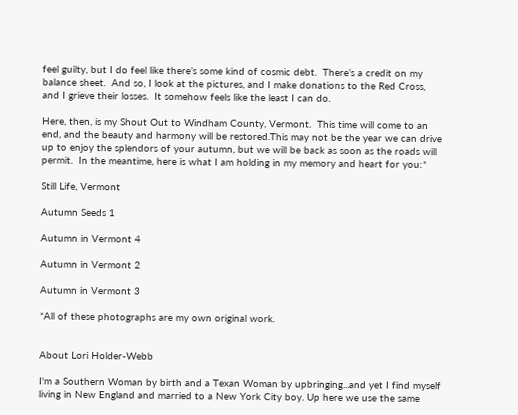feel guilty, but I do feel like there’s some kind of cosmic debt.  There’s a credit on my balance sheet.  And so, I look at the pictures, and I make donations to the Red Cross, and I grieve their losses.  It somehow feels like the least I can do.

Here, then, is my Shout Out to Windham County, Vermont.  This time will come to an end, and the beauty and harmony will be restored.This may not be the year we can drive up to enjoy the splendors of your autumn, but we will be back as soon as the roads will permit.  In the meantime, here is what I am holding in my memory and heart for you:*

Still Life, Vermont

Autumn Seeds 1

Autumn in Vermont 4

Autumn in Vermont 2

Autumn in Vermont 3

*All of these photographs are my own original work.


About Lori Holder-Webb

I'm a Southern Woman by birth and a Texan Woman by upbringing...and yet I find myself living in New England and married to a New York City boy. Up here we use the same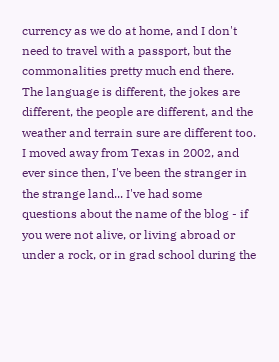currency as we do at home, and I don't need to travel with a passport, but the commonalities pretty much end there. The language is different, the jokes are different, the people are different, and the weather and terrain sure are different too. I moved away from Texas in 2002, and ever since then, I've been the stranger in the strange land... I've had some questions about the name of the blog - if you were not alive, or living abroad or under a rock, or in grad school during the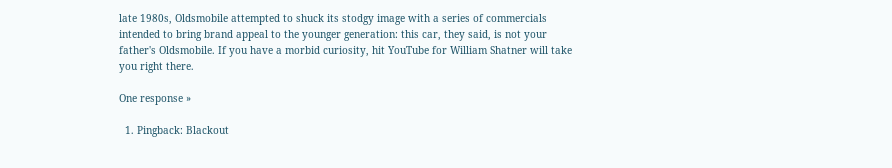late 1980s, Oldsmobile attempted to shuck its stodgy image with a series of commercials intended to bring brand appeal to the younger generation: this car, they said, is not your father's Oldsmobile. If you have a morbid curiosity, hit YouTube for William Shatner will take you right there.

One response »

  1. Pingback: Blackout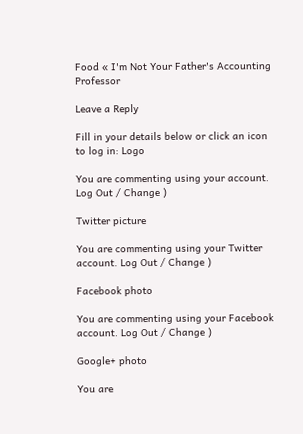Food « I'm Not Your Father's Accounting Professor

Leave a Reply

Fill in your details below or click an icon to log in: Logo

You are commenting using your account. Log Out / Change )

Twitter picture

You are commenting using your Twitter account. Log Out / Change )

Facebook photo

You are commenting using your Facebook account. Log Out / Change )

Google+ photo

You are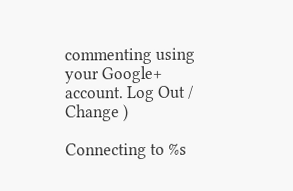commenting using your Google+ account. Log Out / Change )

Connecting to %s